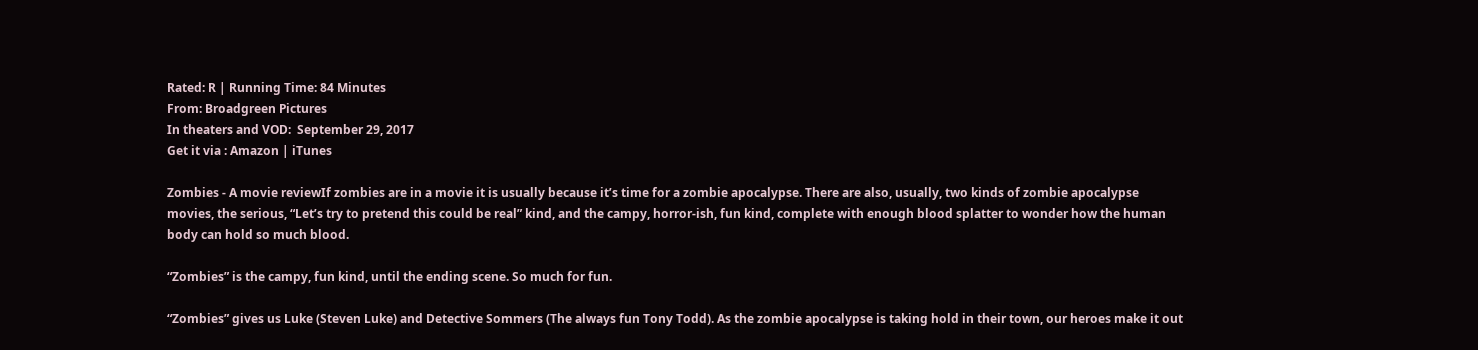Rated: R | Running Time: 84 Minutes
From: Broadgreen Pictures
In theaters and VOD:  September 29, 2017
Get it via : Amazon | iTunes

Zombies - A movie reviewIf zombies are in a movie it is usually because it’s time for a zombie apocalypse. There are also, usually, two kinds of zombie apocalypse movies, the serious, “Let’s try to pretend this could be real” kind, and the campy, horror-ish, fun kind, complete with enough blood splatter to wonder how the human body can hold so much blood.

“Zombies” is the campy, fun kind, until the ending scene. So much for fun.

“Zombies” gives us Luke (Steven Luke) and Detective Sommers (The always fun Tony Todd). As the zombie apocalypse is taking hold in their town, our heroes make it out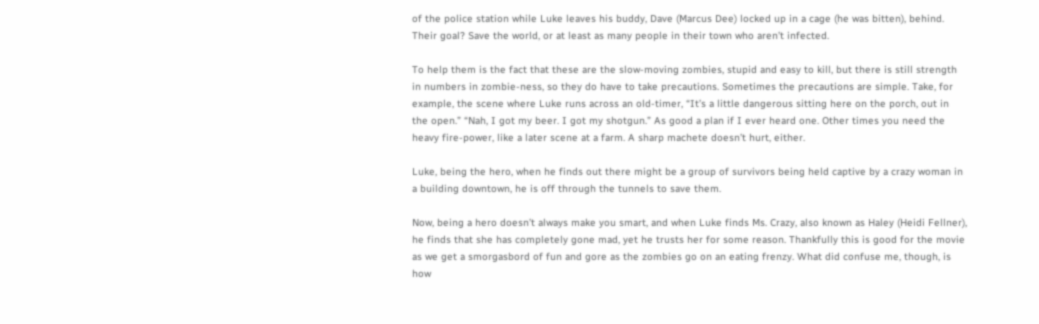of the police station while Luke leaves his buddy, Dave (Marcus Dee) locked up in a cage (he was bitten), behind. Their goal? Save the world, or at least as many people in their town who aren’t infected.

To help them is the fact that these are the slow-moving zombies, stupid and easy to kill, but there is still strength in numbers in zombie-ness, so they do have to take precautions. Sometimes the precautions are simple. Take, for example, the scene where Luke runs across an old-timer, “It’s a little dangerous sitting here on the porch, out in the open.” “Nah, I got my beer. I got my shotgun.” As good a plan if I ever heard one. Other times you need the heavy fire-power, like a later scene at a farm. A sharp machete doesn’t hurt, either.

Luke, being the hero, when he finds out there might be a group of survivors being held captive by a crazy woman in a building downtown, he is off through the tunnels to save them.

Now, being a hero doesn’t always make you smart, and when Luke finds Ms. Crazy, also known as Haley (Heidi Fellner), he finds that she has completely gone mad, yet he trusts her for some reason. Thankfully this is good for the movie as we get a smorgasbord of fun and gore as the zombies go on an eating frenzy. What did confuse me, though, is how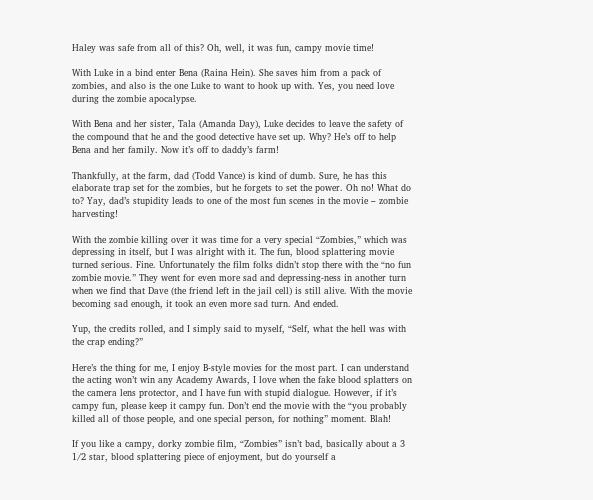Haley was safe from all of this? Oh, well, it was fun, campy movie time!

With Luke in a bind enter Bena (Raina Hein). She saves him from a pack of zombies, and also is the one Luke to want to hook up with. Yes, you need love during the zombie apocalypse.

With Bena and her sister, Tala (Amanda Day), Luke decides to leave the safety of the compound that he and the good detective have set up. Why? He’s off to help Bena and her family. Now it’s off to daddy’s farm!

Thankfully, at the farm, dad (Todd Vance) is kind of dumb. Sure, he has this elaborate trap set for the zombies, but he forgets to set the power. Oh no! What do to? Yay, dad’s stupidity leads to one of the most fun scenes in the movie – zombie harvesting!

With the zombie killing over it was time for a very special “Zombies,” which was depressing in itself, but I was alright with it. The fun, blood splattering movie turned serious. Fine. Unfortunately the film folks didn’t stop there with the “no fun zombie movie.” They went for even more sad and depressing-ness in another turn when we find that Dave (the friend left in the jail cell) is still alive. With the movie becoming sad enough, it took an even more sad turn. And ended.

Yup, the credits rolled, and I simply said to myself, “Self, what the hell was with the crap ending?”

Here’s the thing for me, I enjoy B-style movies for the most part. I can understand the acting won’t win any Academy Awards, I love when the fake blood splatters on the camera lens protector, and I have fun with stupid dialogue. However, if it’s campy fun, please keep it campy fun. Don’t end the movie with the “you probably killed all of those people, and one special person, for nothing” moment. Blah!

If you like a campy, dorky zombie film, “Zombies” isn’t bad, basically about a 3 1/2 star, blood splattering piece of enjoyment, but do yourself a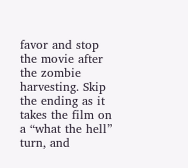favor and stop the movie after the zombie harvesting. Skip the ending as it takes the film on a “what the hell” turn, and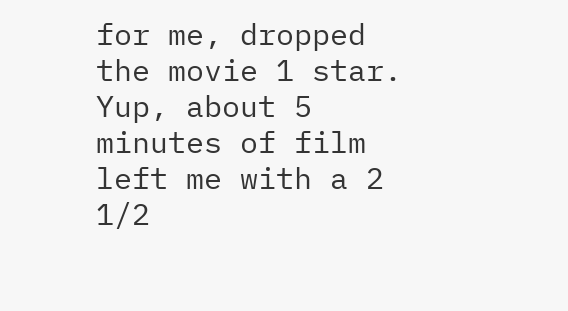for me, dropped the movie 1 star. Yup, about 5 minutes of film left me with a 2 1/2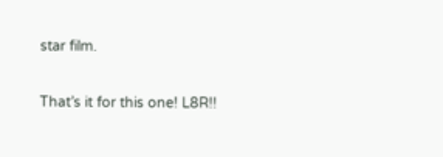star film.

That’s it for this one! L8R!!